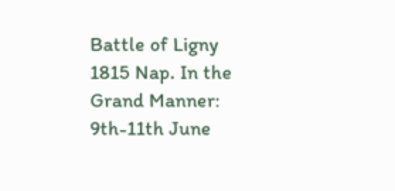Battle of Ligny 1815 Nap. In the Grand Manner: 9th-11th June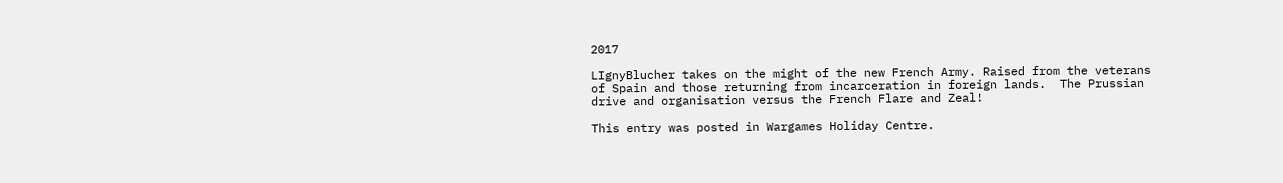2017

LIgnyBlucher takes on the might of the new French Army. Raised from the veterans of Spain and those returning from incarceration in foreign lands.  The Prussian drive and organisation versus the French Flare and Zeal!

This entry was posted in Wargames Holiday Centre.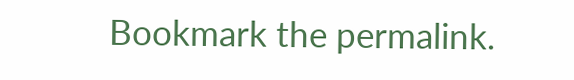Bookmark the permalink.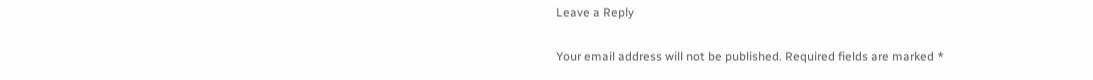Leave a Reply

Your email address will not be published. Required fields are marked *